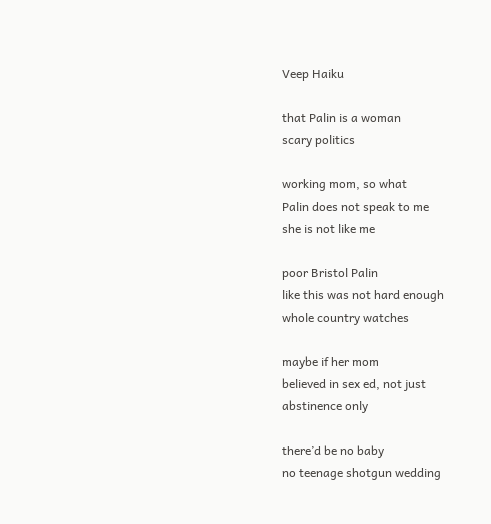Veep Haiku

that Palin is a woman
scary politics

working mom, so what
Palin does not speak to me
she is not like me

poor Bristol Palin
like this was not hard enough
whole country watches

maybe if her mom
believed in sex ed, not just
abstinence only

there’d be no baby
no teenage shotgun wedding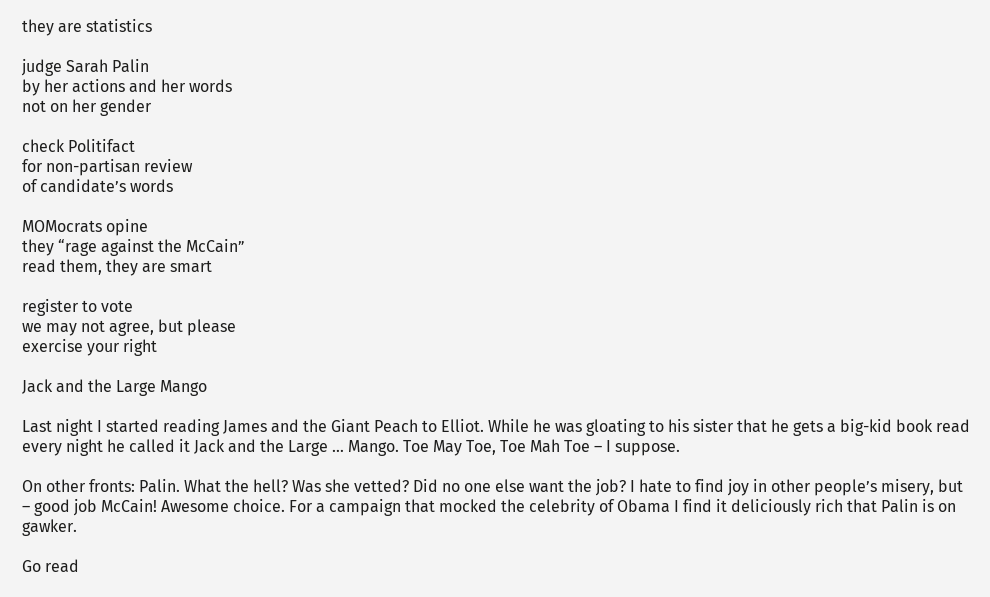they are statistics

judge Sarah Palin
by her actions and her words
not on her gender

check Politifact
for non-partisan review
of candidate’s words

MOMocrats opine
they “rage against the McCain”
read them, they are smart

register to vote
we may not agree, but please
exercise your right

Jack and the Large Mango

Last night I started reading James and the Giant Peach to Elliot. While he was gloating to his sister that he gets a big-kid book read every night he called it Jack and the Large … Mango. Toe May Toe, Toe Mah Toe – I suppose.

On other fronts: Palin. What the hell? Was she vetted? Did no one else want the job? I hate to find joy in other people’s misery, but – good job McCain! Awesome choice. For a campaign that mocked the celebrity of Obama I find it deliciously rich that Palin is on gawker.

Go read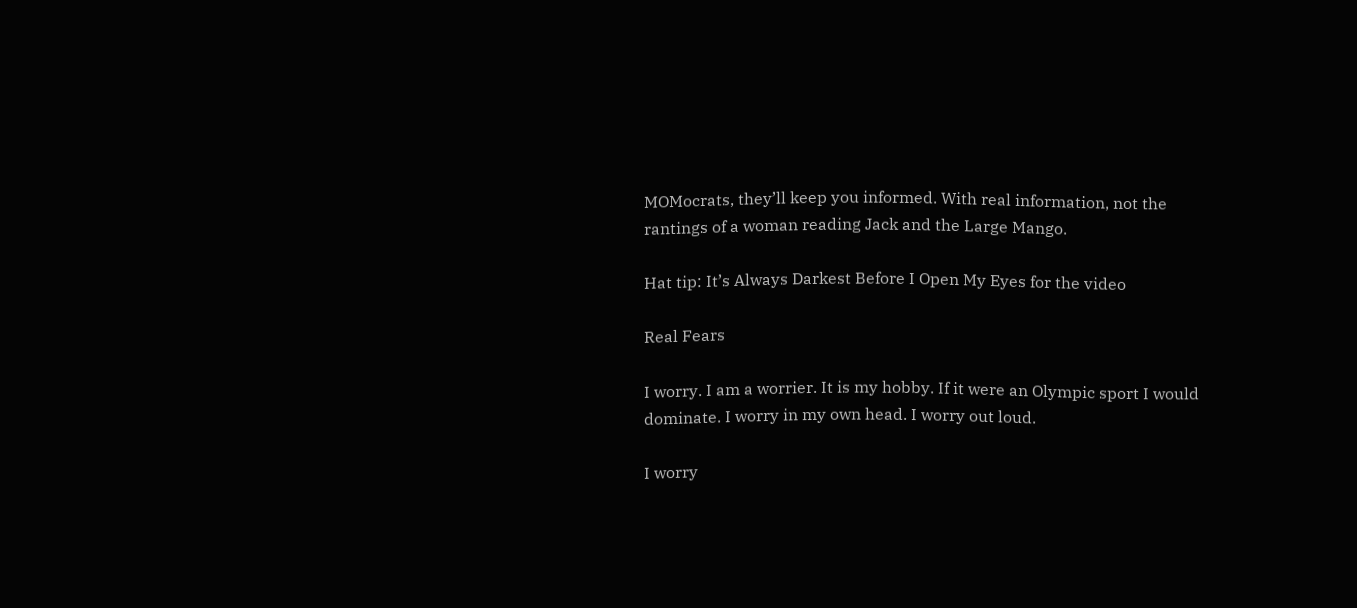MOMocrats, they’ll keep you informed. With real information, not the rantings of a woman reading Jack and the Large Mango.

Hat tip: It’s Always Darkest Before I Open My Eyes for the video

Real Fears

I worry. I am a worrier. It is my hobby. If it were an Olympic sport I would dominate. I worry in my own head. I worry out loud.

I worry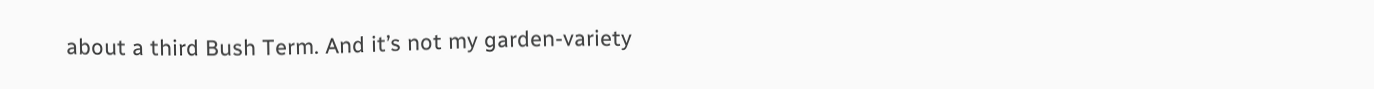about a third Bush Term. And it’s not my garden-variety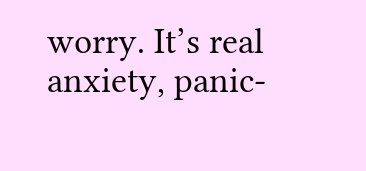worry. It’s real anxiety, panic-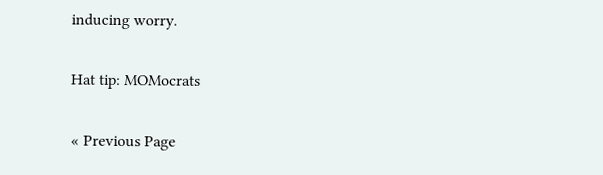inducing worry.

Hat tip: MOMocrats

« Previous Page